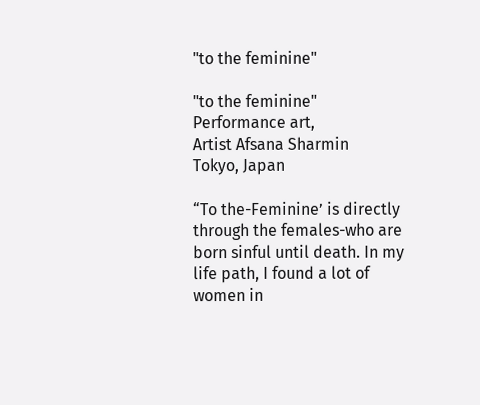"to the feminine"

"to the feminine"
Performance art,
Artist Afsana Sharmin
Tokyo, Japan

“To the-Feminine’ is directly through the females-who are born sinful until death. In my life path, I found a lot of women in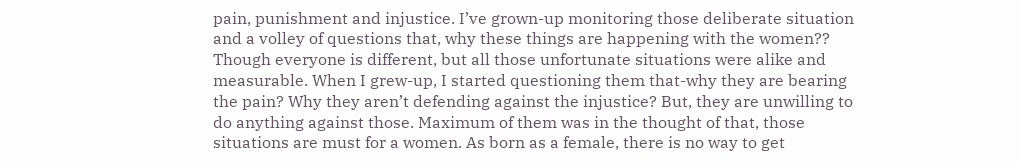pain, punishment and injustice. I’ve grown-up monitoring those deliberate situation and a volley of questions that, why these things are happening with the women?? Though everyone is different, but all those unfortunate situations were alike and measurable. When I grew-up, I started questioning them that-why they are bearing the pain? Why they aren’t defending against the injustice? But, they are unwilling to do anything against those. Maximum of them was in the thought of that, those situations are must for a women. As born as a female, there is no way to get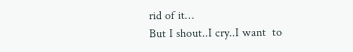rid of it…
But I shout..I cry..I want  to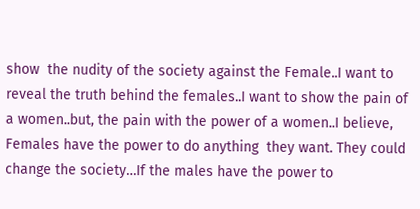show  the nudity of the society against the Female..I want to reveal the truth behind the females..I want to show the pain of a women..but, the pain with the power of a women..I believe, Females have the power to do anything  they want. They could change the society…If the males have the power to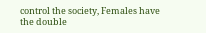control the society, Females have the double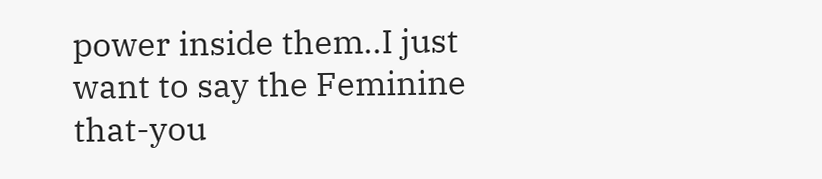power inside them..I just want to say the Feminine that-you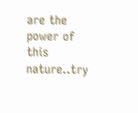are the power of this nature..try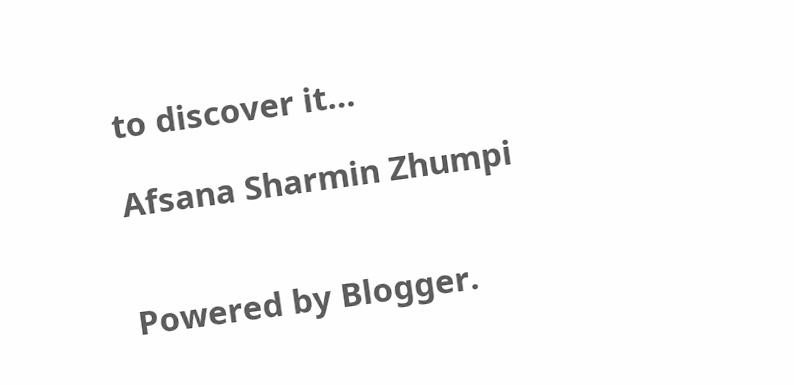to discover it…

Afsana Sharmin Zhumpi


Powered by Blogger.